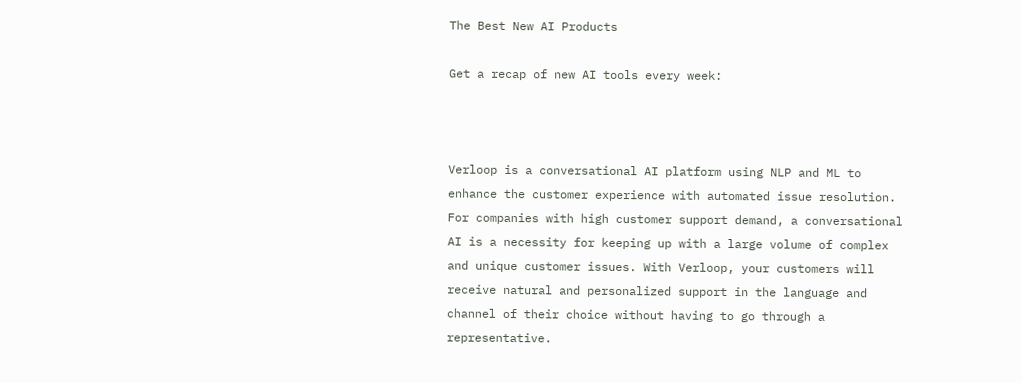The Best New AI Products

Get a recap of new AI tools every week:



Verloop is a conversational AI platform using NLP and ML to enhance the customer experience with automated issue resolution. For companies with high customer support demand, a conversational AI is a necessity for keeping up with a large volume of complex and unique customer issues. With Verloop, your customers will receive natural and personalized support in the language and channel of their choice without having to go through a representative.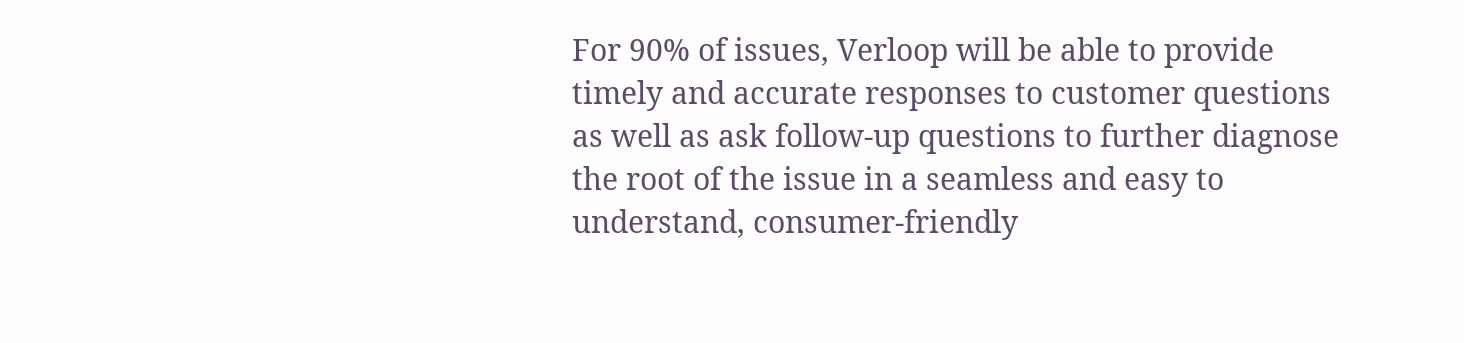For 90% of issues, Verloop will be able to provide timely and accurate responses to customer questions as well as ask follow-up questions to further diagnose the root of the issue in a seamless and easy to understand, consumer-friendly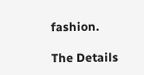fashion.

The Details